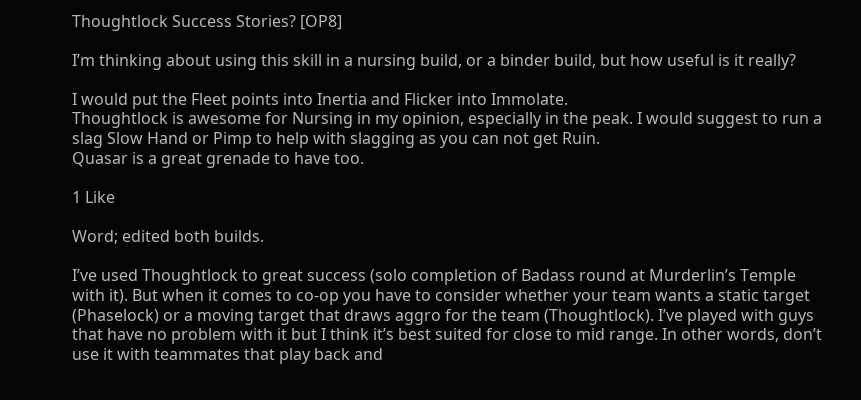Thoughtlock Success Stories? [OP8]

I’m thinking about using this skill in a nursing build, or a binder build, but how useful is it really?

I would put the Fleet points into Inertia and Flicker into Immolate.
Thoughtlock is awesome for Nursing in my opinion, especially in the peak. I would suggest to run a slag Slow Hand or Pimp to help with slagging as you can not get Ruin.
Quasar is a great grenade to have too.

1 Like

Word; edited both builds.

I’ve used Thoughtlock to great success (solo completion of Badass round at Murderlin’s Temple with it). But when it comes to co-op you have to consider whether your team wants a static target (Phaselock) or a moving target that draws aggro for the team (Thoughtlock). I’ve played with guys that have no problem with it but I think it’s best suited for close to mid range. In other words, don’t use it with teammates that play back and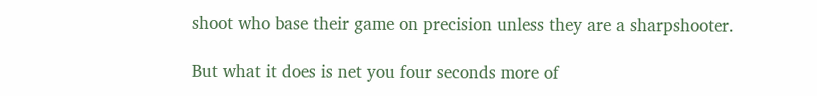shoot who base their game on precision unless they are a sharpshooter.

But what it does is net you four seconds more of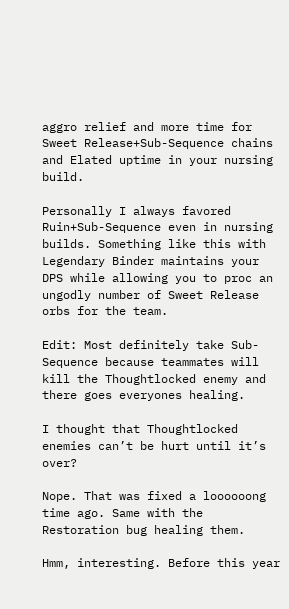aggro relief and more time for Sweet Release+Sub-Sequence chains and Elated uptime in your nursing build.

Personally I always favored Ruin+Sub-Sequence even in nursing builds. Something like this with Legendary Binder maintains your DPS while allowing you to proc an ungodly number of Sweet Release orbs for the team.

Edit: Most definitely take Sub-Sequence because teammates will kill the Thoughtlocked enemy and there goes everyones healing.

I thought that Thoughtlocked enemies can’t be hurt until it’s over?

Nope. That was fixed a loooooong time ago. Same with the Restoration bug healing them.

Hmm, interesting. Before this year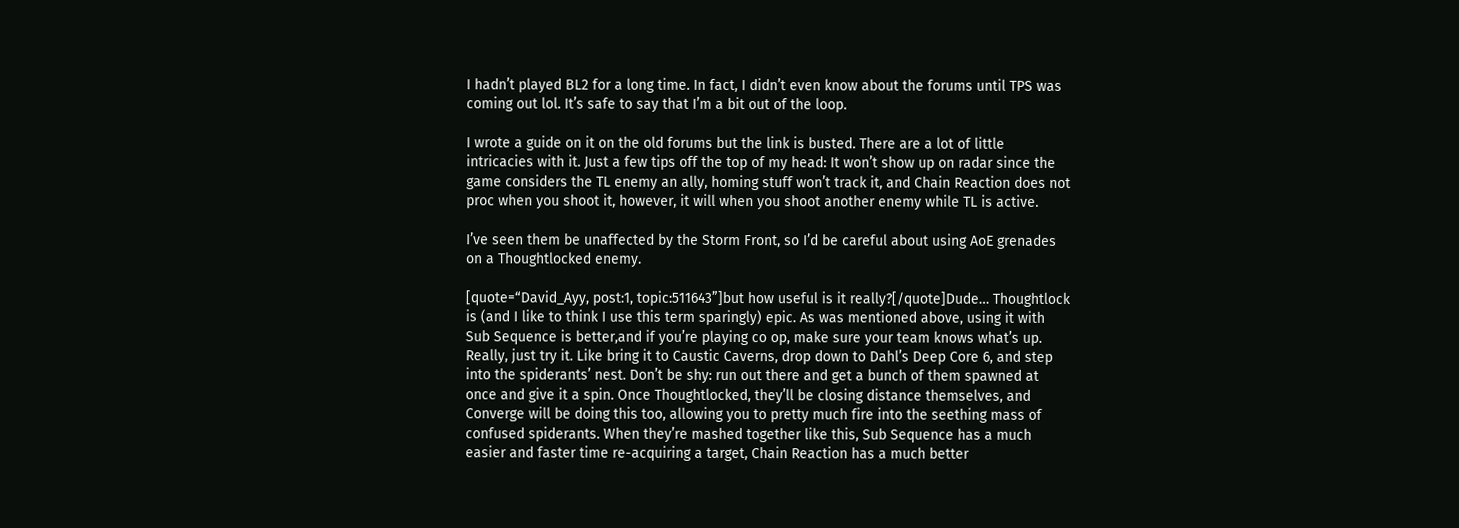I hadn’t played BL2 for a long time. In fact, I didn’t even know about the forums until TPS was coming out lol. It’s safe to say that I’m a bit out of the loop.

I wrote a guide on it on the old forums but the link is busted. There are a lot of little intricacies with it. Just a few tips off the top of my head: It won’t show up on radar since the game considers the TL enemy an ally, homing stuff won’t track it, and Chain Reaction does not proc when you shoot it, however, it will when you shoot another enemy while TL is active.

I’ve seen them be unaffected by the Storm Front, so I’d be careful about using AoE grenades on a Thoughtlocked enemy.

[quote=“David_Ayy, post:1, topic:511643”]but how useful is it really?[/quote]Dude… Thoughtlock is (and I like to think I use this term sparingly) epic. As was mentioned above, using it with Sub Sequence is better,and if you’re playing co op, make sure your team knows what’s up. Really, just try it. Like bring it to Caustic Caverns, drop down to Dahl’s Deep Core 6, and step into the spiderants’ nest. Don’t be shy: run out there and get a bunch of them spawned at once and give it a spin. Once Thoughtlocked, they’ll be closing distance themselves, and Converge will be doing this too, allowing you to pretty much fire into the seething mass of confused spiderants. When they’re mashed together like this, Sub Sequence has a much easier and faster time re-acquiring a target, Chain Reaction has a much better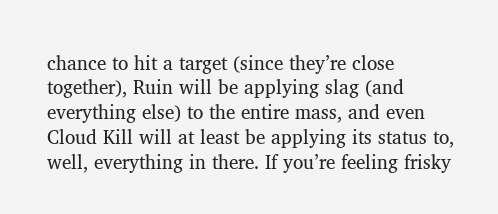chance to hit a target (since they’re close together), Ruin will be applying slag (and everything else) to the entire mass, and even Cloud Kill will at least be applying its status to, well, everything in there. If you’re feeling frisky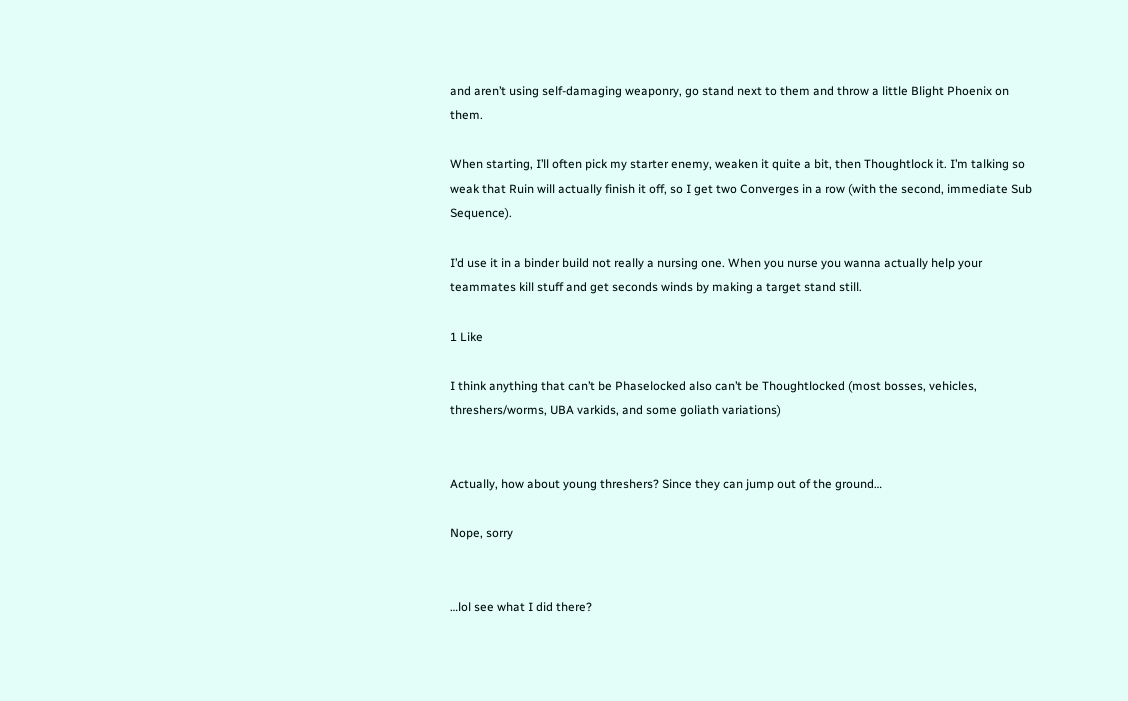and aren’t using self-damaging weaponry, go stand next to them and throw a little Blight Phoenix on them.

When starting, I’ll often pick my starter enemy, weaken it quite a bit, then Thoughtlock it. I’m talking so weak that Ruin will actually finish it off, so I get two Converges in a row (with the second, immediate Sub Sequence).

I’d use it in a binder build not really a nursing one. When you nurse you wanna actually help your teammates kill stuff and get seconds winds by making a target stand still.

1 Like

I think anything that can’t be Phaselocked also can’t be Thoughtlocked (most bosses, vehicles, threshers/worms, UBA varkids, and some goliath variations)


Actually, how about young threshers? Since they can jump out of the ground…

Nope, sorry


…lol see what I did there?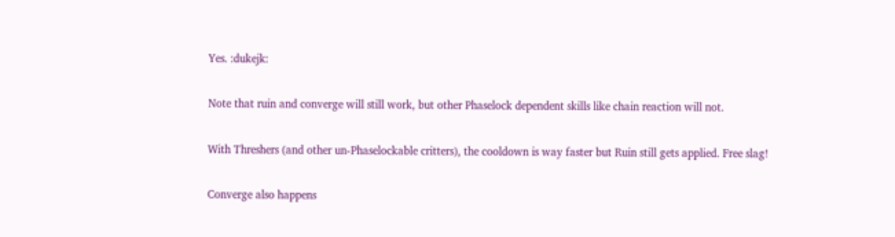Yes. :dukejk:

Note that ruin and converge will still work, but other Phaselock dependent skills like chain reaction will not.

With Threshers (and other un-Phaselockable critters), the cooldown is way faster but Ruin still gets applied. Free slag!

Converge also happens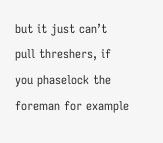but it just can’t pull threshers, if you phaselock the foreman for example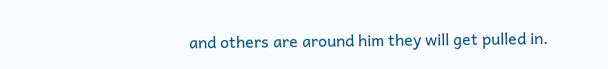and others are around him they will get pulled in.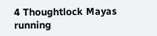4 Thoughtlock Mayas running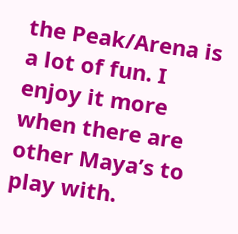the Peak/Arena is a lot of fun. I enjoy it more when there are other Maya’s to play with.